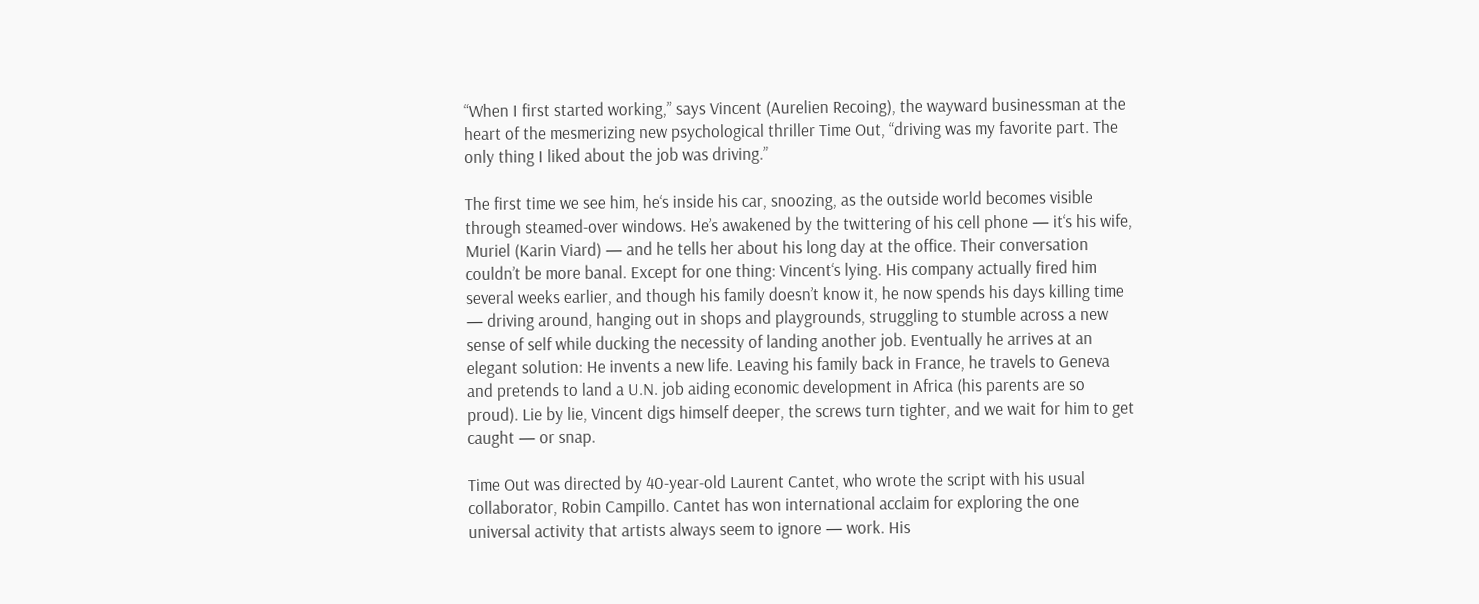“When I first started working,” says Vincent (Aurelien Recoing), the wayward businessman at the heart of the mesmerizing new psychological thriller Time Out, “driving was my favorite part. The only thing I liked about the job was driving.”

The first time we see him, he‘s inside his car, snoozing, as the outside world becomes visible through steamed-over windows. He’s awakened by the twittering of his cell phone — it‘s his wife, Muriel (Karin Viard) — and he tells her about his long day at the office. Their conversation couldn’t be more banal. Except for one thing: Vincent‘s lying. His company actually fired him several weeks earlier, and though his family doesn’t know it, he now spends his days killing time — driving around, hanging out in shops and playgrounds, struggling to stumble across a new sense of self while ducking the necessity of landing another job. Eventually he arrives at an elegant solution: He invents a new life. Leaving his family back in France, he travels to Geneva and pretends to land a U.N. job aiding economic development in Africa (his parents are so proud). Lie by lie, Vincent digs himself deeper, the screws turn tighter, and we wait for him to get caught — or snap.

Time Out was directed by 40-year-old Laurent Cantet, who wrote the script with his usual collaborator, Robin Campillo. Cantet has won international acclaim for exploring the one universal activity that artists always seem to ignore — work. His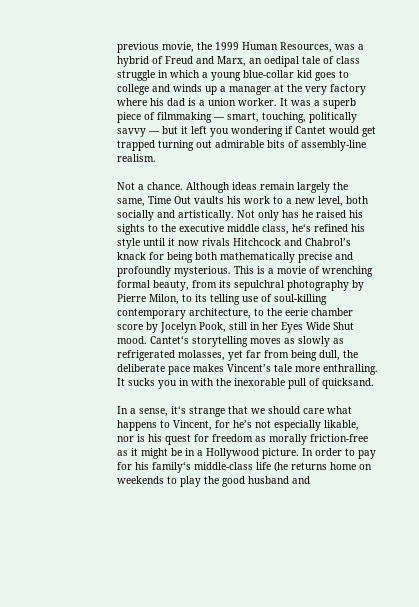previous movie, the 1999 Human Resources, was a hybrid of Freud and Marx, an oedipal tale of class struggle in which a young blue-collar kid goes to college and winds up a manager at the very factory where his dad is a union worker. It was a superb piece of filmmaking — smart, touching, politically savvy — but it left you wondering if Cantet would get trapped turning out admirable bits of assembly-line realism.

Not a chance. Although ideas remain largely the same, Time Out vaults his work to a new level, both socially and artistically. Not only has he raised his sights to the executive middle class, he‘s refined his style until it now rivals Hitchcock and Chabrol’s knack for being both mathematically precise and profoundly mysterious. This is a movie of wrenching formal beauty, from its sepulchral photography by Pierre Milon, to its telling use of soul-killing contemporary architecture, to the eerie chamber score by Jocelyn Pook, still in her Eyes Wide Shut mood. Cantet‘s storytelling moves as slowly as refrigerated molasses, yet far from being dull, the deliberate pace makes Vincent’s tale more enthralling. It sucks you in with the inexorable pull of quicksand.

In a sense, it‘s strange that we should care what happens to Vincent, for he’s not especially likable, nor is his quest for freedom as morally friction-free as it might be in a Hollywood picture. In order to pay for his family‘s middle-class life (he returns home on weekends to play the good husband and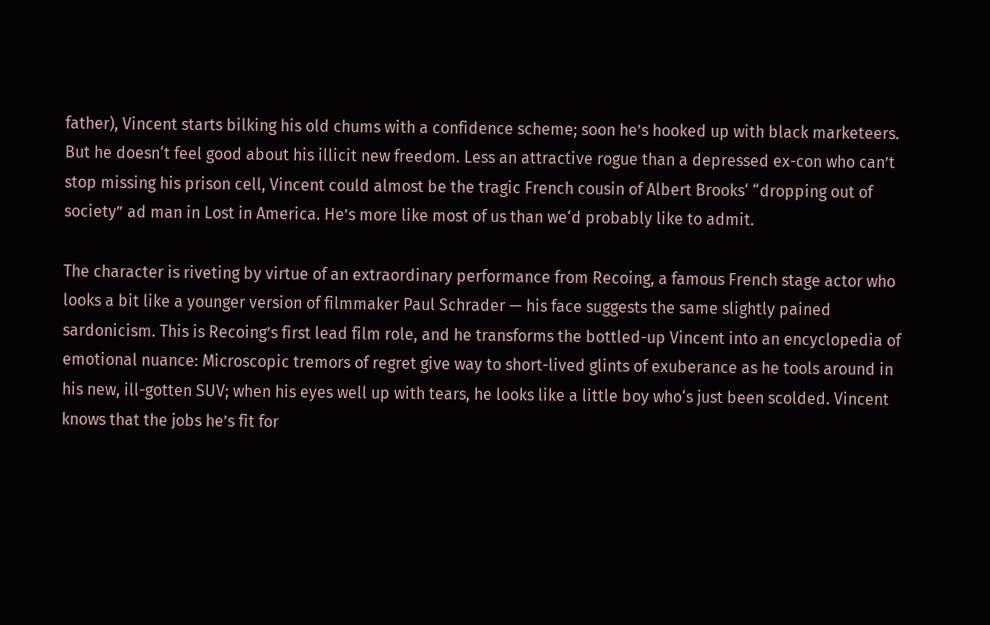father), Vincent starts bilking his old chums with a confidence scheme; soon he’s hooked up with black marketeers. But he doesn‘t feel good about his illicit new freedom. Less an attractive rogue than a depressed ex-con who can’t stop missing his prison cell, Vincent could almost be the tragic French cousin of Albert Brooks‘ “dropping out of society” ad man in Lost in America. He’s more like most of us than we‘d probably like to admit.

The character is riveting by virtue of an extraordinary performance from Recoing, a famous French stage actor who looks a bit like a younger version of filmmaker Paul Schrader — his face suggests the same slightly pained sardonicism. This is Recoing’s first lead film role, and he transforms the bottled-up Vincent into an encyclopedia of emotional nuance: Microscopic tremors of regret give way to short-lived glints of exuberance as he tools around in his new, ill-gotten SUV; when his eyes well up with tears, he looks like a little boy who‘s just been scolded. Vincent knows that the jobs he’s fit for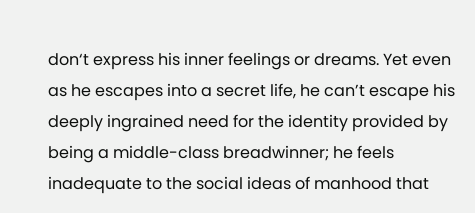don‘t express his inner feelings or dreams. Yet even as he escapes into a secret life, he can’t escape his deeply ingrained need for the identity provided by being a middle-class breadwinner; he feels inadequate to the social ideas of manhood that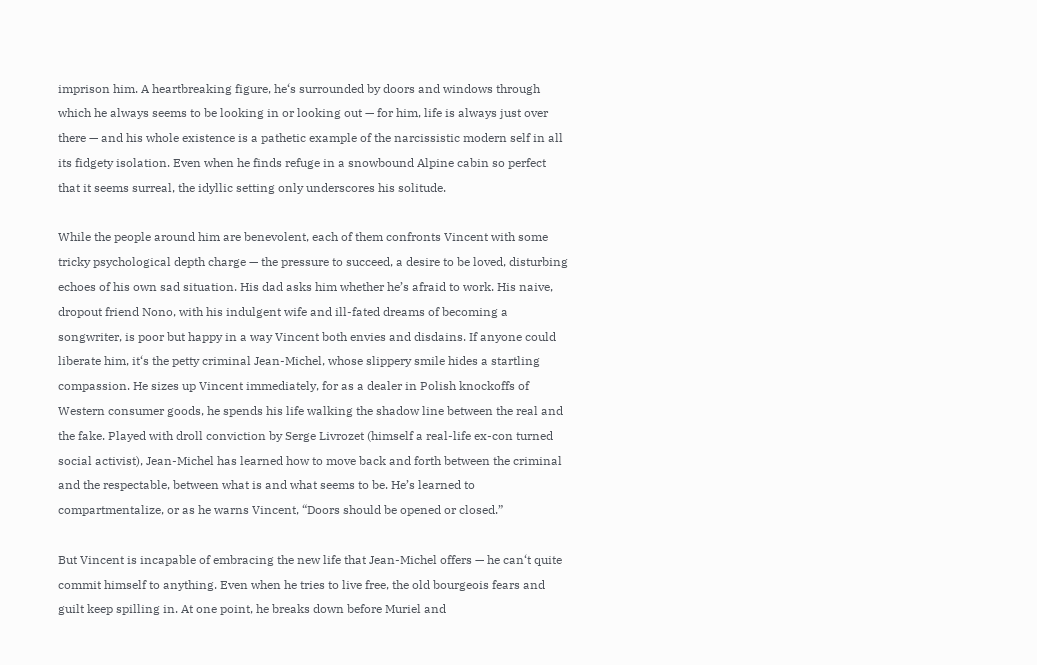imprison him. A heartbreaking figure, he‘s surrounded by doors and windows through which he always seems to be looking in or looking out — for him, life is always just over there — and his whole existence is a pathetic example of the narcissistic modern self in all its fidgety isolation. Even when he finds refuge in a snowbound Alpine cabin so perfect that it seems surreal, the idyllic setting only underscores his solitude.

While the people around him are benevolent, each of them confronts Vincent with some tricky psychological depth charge — the pressure to succeed, a desire to be loved, disturbing echoes of his own sad situation. His dad asks him whether he’s afraid to work. His naive, dropout friend Nono, with his indulgent wife and ill-fated dreams of becoming a songwriter, is poor but happy in a way Vincent both envies and disdains. If anyone could liberate him, it‘s the petty criminal Jean-Michel, whose slippery smile hides a startling compassion. He sizes up Vincent immediately, for as a dealer in Polish knockoffs of Western consumer goods, he spends his life walking the shadow line between the real and the fake. Played with droll conviction by Serge Livrozet (himself a real-life ex-con turned social activist), Jean-Michel has learned how to move back and forth between the criminal and the respectable, between what is and what seems to be. He’s learned to compartmentalize, or as he warns Vincent, “Doors should be opened or closed.”

But Vincent is incapable of embracing the new life that Jean-Michel offers — he can‘t quite commit himself to anything. Even when he tries to live free, the old bourgeois fears and guilt keep spilling in. At one point, he breaks down before Muriel and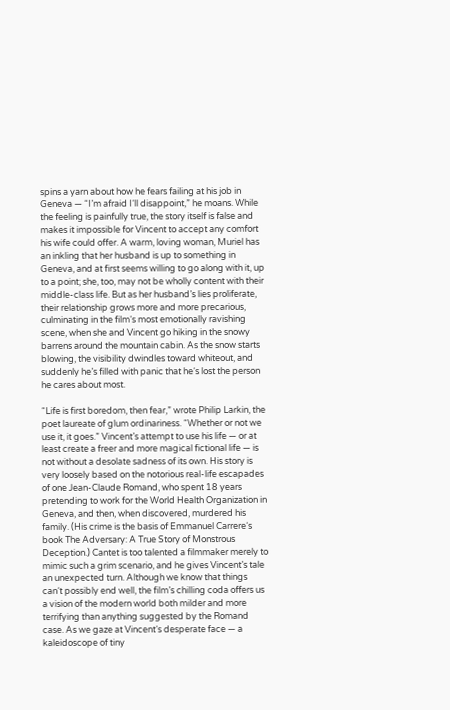spins a yarn about how he fears failing at his job in Geneva — “I’m afraid I‘ll disappoint,” he moans. While the feeling is painfully true, the story itself is false and makes it impossible for Vincent to accept any comfort his wife could offer. A warm, loving woman, Muriel has an inkling that her husband is up to something in Geneva, and at first seems willing to go along with it, up to a point; she, too, may not be wholly content with their middle-class life. But as her husband’s lies proliferate, their relationship grows more and more precarious, culminating in the film‘s most emotionally ravishing scene, when she and Vincent go hiking in the snowy barrens around the mountain cabin. As the snow starts blowing, the visibility dwindles toward whiteout, and suddenly he’s filled with panic that he‘s lost the person he cares about most.

“Life is first boredom, then fear,” wrote Philip Larkin, the poet laureate of glum ordinariness. “Whether or not we use it, it goes.” Vincent’s attempt to use his life — or at least create a freer and more magical fictional life — is not without a desolate sadness of its own. His story is very loosely based on the notorious real-life escapades of one Jean-Claude Romand, who spent 18 years pretending to work for the World Health Organization in Geneva, and then, when discovered, murdered his family. (His crime is the basis of Emmanuel Carrere‘s book The Adversary: A True Story of Monstrous Deception.) Cantet is too talented a filmmaker merely to mimic such a grim scenario, and he gives Vincent’s tale an unexpected turn. Although we know that things can‘t possibly end well, the film’s chilling coda offers us a vision of the modern world both milder and more terrifying than anything suggested by the Romand case. As we gaze at Vincent‘s desperate face — a kaleidoscope of tiny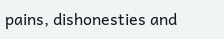pains, dishonesties and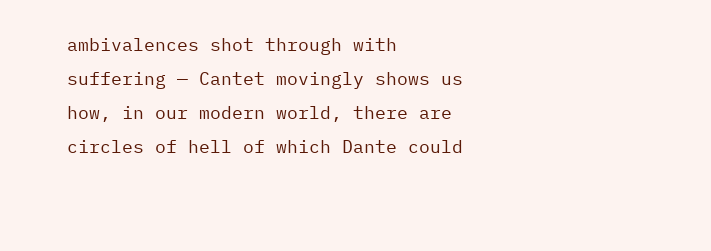ambivalences shot through with suffering — Cantet movingly shows us how, in our modern world, there are circles of hell of which Dante could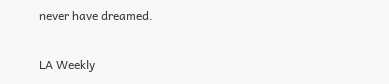never have dreamed.

LA Weekly